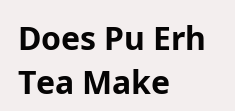Does Pu Erh Tea Make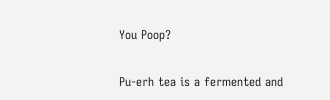You Poop?

Pu-erh tea is a fermented and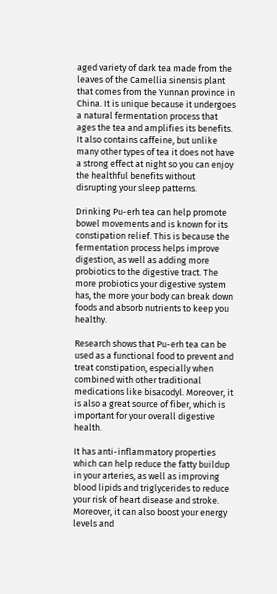aged variety of dark tea made from the leaves of the Camellia sinensis plant that comes from the Yunnan province in China. It is unique because it undergoes a natural fermentation process that ages the tea and amplifies its benefits. It also contains caffeine, but unlike many other types of tea it does not have a strong effect at night so you can enjoy the healthful benefits without disrupting your sleep patterns.

Drinking Pu-erh tea can help promote bowel movements and is known for its constipation relief. This is because the fermentation process helps improve digestion, as well as adding more probiotics to the digestive tract. The more probiotics your digestive system has, the more your body can break down foods and absorb nutrients to keep you healthy.

Research shows that Pu-erh tea can be used as a functional food to prevent and treat constipation, especially when combined with other traditional medications like bisacodyl. Moreover, it is also a great source of fiber, which is important for your overall digestive health.

It has anti-inflammatory properties which can help reduce the fatty buildup in your arteries, as well as improving blood lipids and triglycerides to reduce your risk of heart disease and stroke. Moreover, it can also boost your energy levels and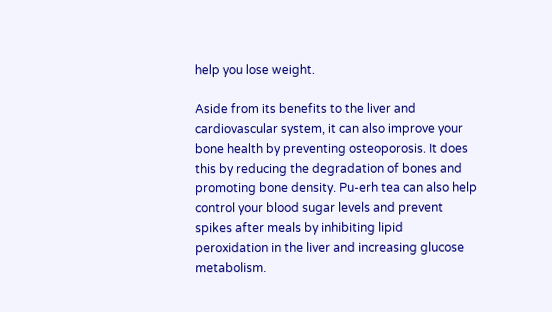help you lose weight.

Aside from its benefits to the liver and cardiovascular system, it can also improve your bone health by preventing osteoporosis. It does this by reducing the degradation of bones and promoting bone density. Pu-erh tea can also help control your blood sugar levels and prevent spikes after meals by inhibiting lipid peroxidation in the liver and increasing glucose metabolism.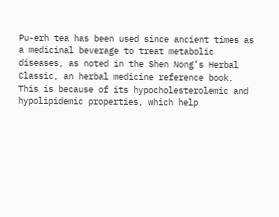Pu-erh tea has been used since ancient times as a medicinal beverage to treat metabolic diseases, as noted in the Shen Nong’s Herbal Classic, an herbal medicine reference book. This is because of its hypocholesterolemic and hypolipidemic properties, which help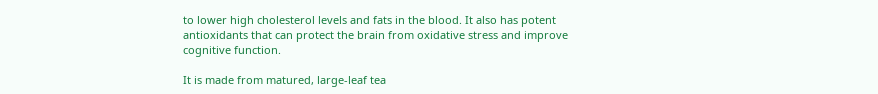to lower high cholesterol levels and fats in the blood. It also has potent antioxidants that can protect the brain from oxidative stress and improve cognitive function.

It is made from matured, large-leaf tea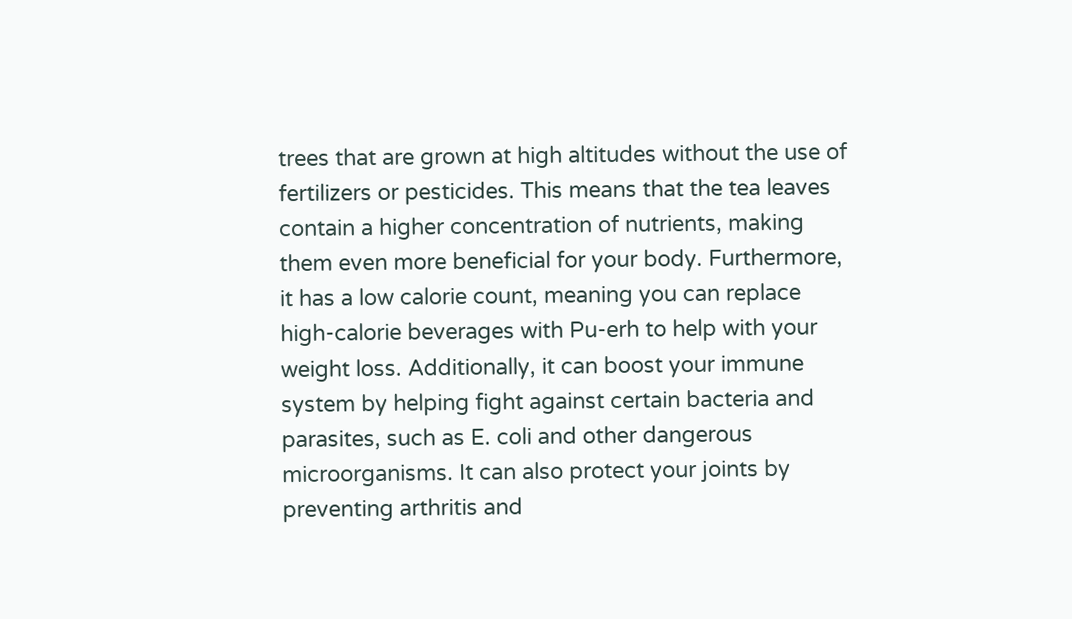trees that are grown at high altitudes without the use of fertilizers or pesticides. This means that the tea leaves contain a higher concentration of nutrients, making them even more beneficial for your body. Furthermore, it has a low calorie count, meaning you can replace high-calorie beverages with Pu-erh to help with your weight loss. Additionally, it can boost your immune system by helping fight against certain bacteria and parasites, such as E. coli and other dangerous microorganisms. It can also protect your joints by preventing arthritis and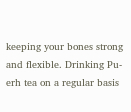keeping your bones strong and flexible. Drinking Pu-erh tea on a regular basis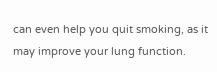can even help you quit smoking, as it may improve your lung function.